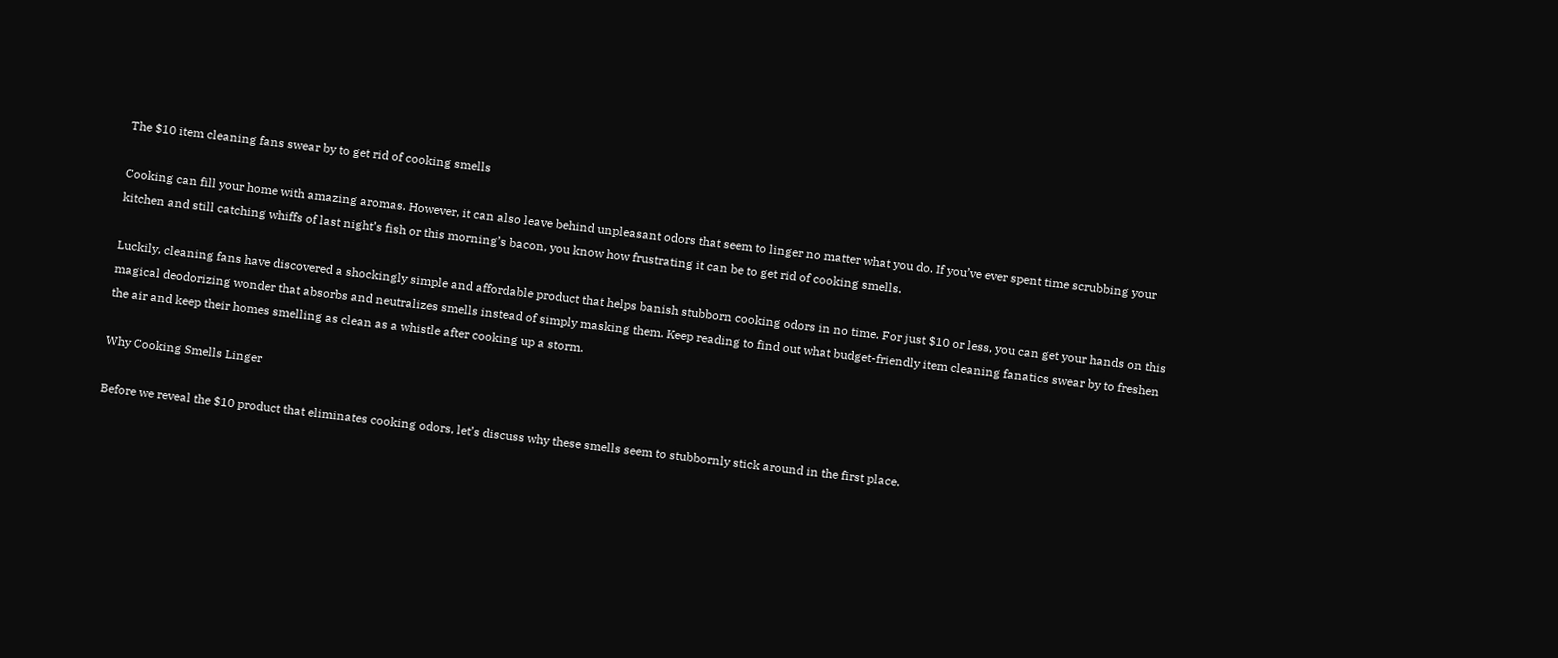The $10 item cleaning fans swear by to get rid of cooking smells

Cooking can fill your home with amazing aromas. However, it can also leave behind unpleasant odors that seem to linger no matter what you do. If you’ve ever spent time scrubbing your kitchen and still catching whiffs of last night’s fish or this morning’s bacon, you know how frustrating it can be to get rid of cooking smells.

Luckily, cleaning fans have discovered a shockingly simple and affordable product that helps banish stubborn cooking odors in no time. For just $10 or less, you can get your hands on this magical deodorizing wonder that absorbs and neutralizes smells instead of simply masking them. Keep reading to find out what budget-friendly item cleaning fanatics swear by to freshen the air and keep their homes smelling as clean as a whistle after cooking up a storm.

Why Cooking Smells Linger

Before we reveal the $10 product that eliminates cooking odors, let’s discuss why these smells seem to stubbornly stick around in the first place.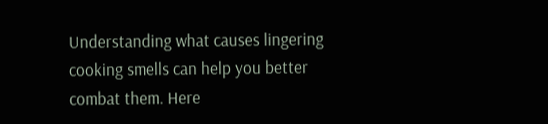Understanding what causes lingering cooking smells can help you better combat them. Here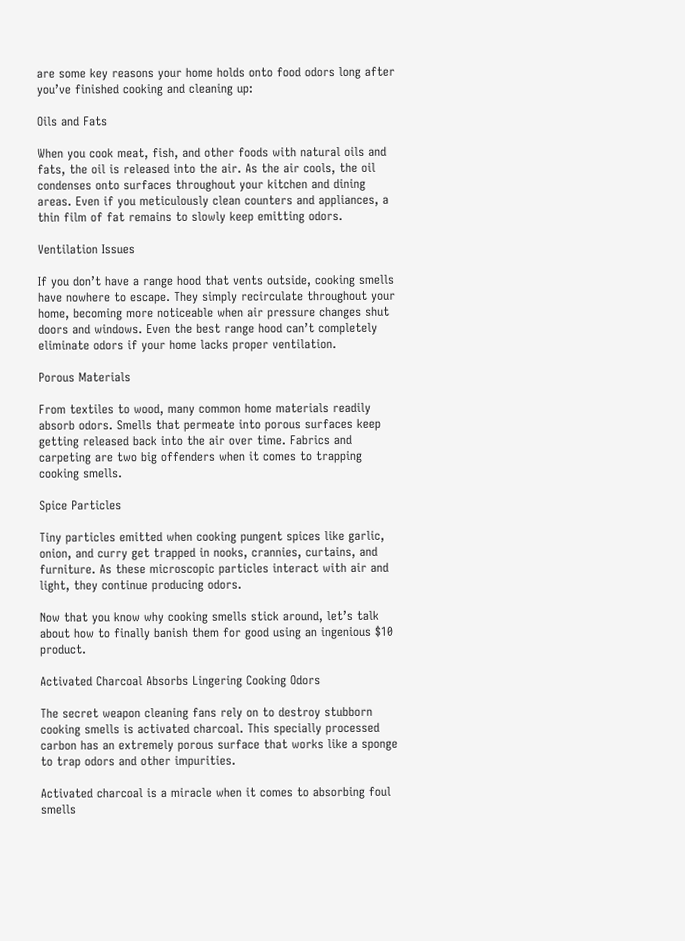are some key reasons your home holds onto food odors long after you’ve finished cooking and cleaning up:

Oils and Fats

When you cook meat, fish, and other foods with natural oils and fats, the oil is released into the air. As the air cools, the oil condenses onto surfaces throughout your kitchen and dining areas. Even if you meticulously clean counters and appliances, a thin film of fat remains to slowly keep emitting odors.

Ventilation Issues

If you don’t have a range hood that vents outside, cooking smells have nowhere to escape. They simply recirculate throughout your home, becoming more noticeable when air pressure changes shut doors and windows. Even the best range hood can’t completely eliminate odors if your home lacks proper ventilation.

Porous Materials

From textiles to wood, many common home materials readily absorb odors. Smells that permeate into porous surfaces keep getting released back into the air over time. Fabrics and carpeting are two big offenders when it comes to trapping cooking smells.

Spice Particles

Tiny particles emitted when cooking pungent spices like garlic, onion, and curry get trapped in nooks, crannies, curtains, and furniture. As these microscopic particles interact with air and light, they continue producing odors.

Now that you know why cooking smells stick around, let’s talk about how to finally banish them for good using an ingenious $10 product.

Activated Charcoal Absorbs Lingering Cooking Odors

The secret weapon cleaning fans rely on to destroy stubborn cooking smells is activated charcoal. This specially processed carbon has an extremely porous surface that works like a sponge to trap odors and other impurities.

Activated charcoal is a miracle when it comes to absorbing foul smells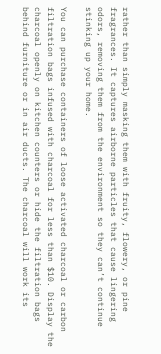rather than simply masking them with fruity, flowery, or pine fragrances. It captures airborne particles that cause lingering odors, removing them from the environment so they can’t continue stinking up your home.

You can purchase containers of loose activated charcoal or carbon filtration bags infused with charcoal for less than $10. Display the charcoal openly on kitchen counters or hide the filtration bags behind furniture or in air ducts. The charcoal will work its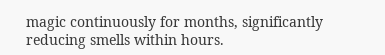magic continuously for months, significantly reducing smells within hours.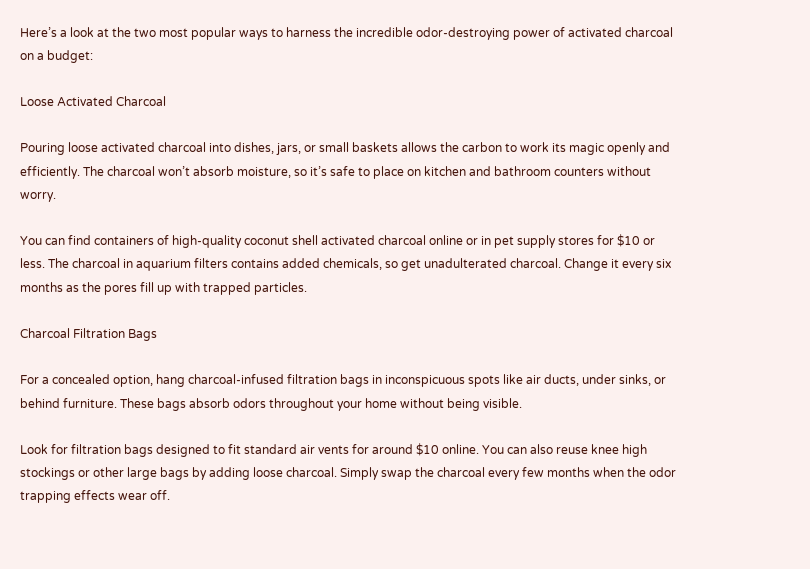Here’s a look at the two most popular ways to harness the incredible odor-destroying power of activated charcoal on a budget:

Loose Activated Charcoal

Pouring loose activated charcoal into dishes, jars, or small baskets allows the carbon to work its magic openly and efficiently. The charcoal won’t absorb moisture, so it’s safe to place on kitchen and bathroom counters without worry.

You can find containers of high-quality coconut shell activated charcoal online or in pet supply stores for $10 or less. The charcoal in aquarium filters contains added chemicals, so get unadulterated charcoal. Change it every six months as the pores fill up with trapped particles.

Charcoal Filtration Bags

For a concealed option, hang charcoal-infused filtration bags in inconspicuous spots like air ducts, under sinks, or behind furniture. These bags absorb odors throughout your home without being visible.

Look for filtration bags designed to fit standard air vents for around $10 online. You can also reuse knee high stockings or other large bags by adding loose charcoal. Simply swap the charcoal every few months when the odor trapping effects wear off.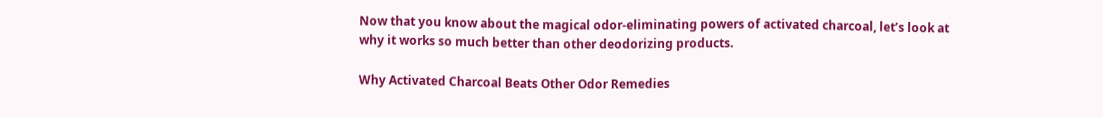Now that you know about the magical odor-eliminating powers of activated charcoal, let’s look at why it works so much better than other deodorizing products.

Why Activated Charcoal Beats Other Odor Remedies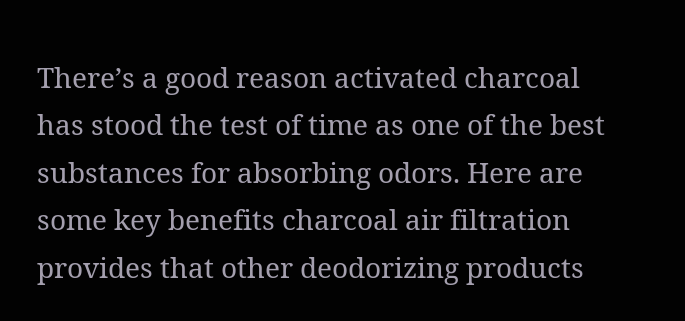There’s a good reason activated charcoal has stood the test of time as one of the best substances for absorbing odors. Here are some key benefits charcoal air filtration provides that other deodorizing products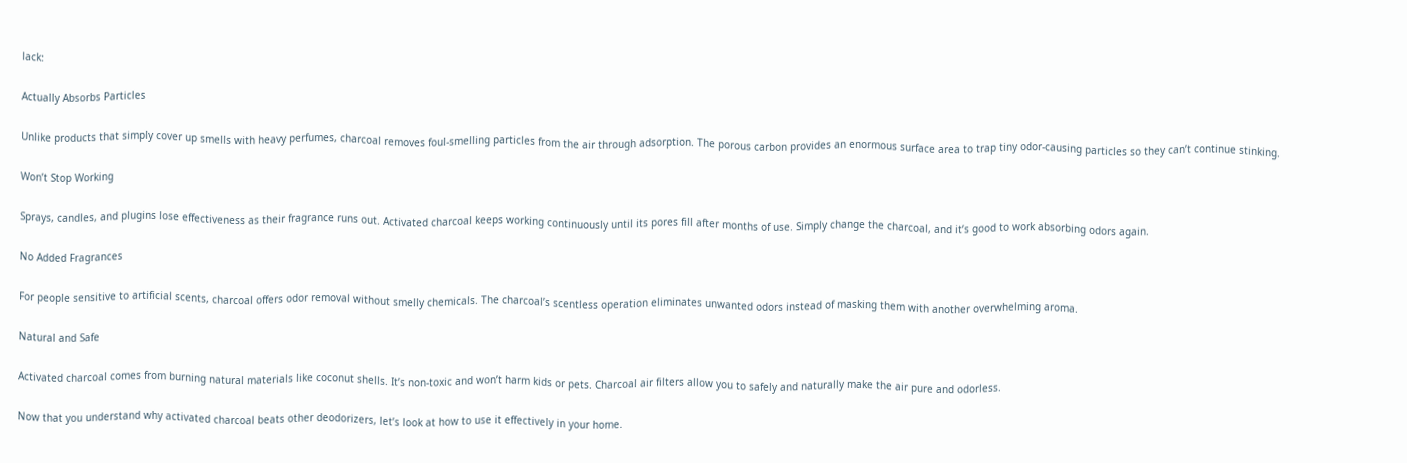lack:

Actually Absorbs Particles

Unlike products that simply cover up smells with heavy perfumes, charcoal removes foul-smelling particles from the air through adsorption. The porous carbon provides an enormous surface area to trap tiny odor-causing particles so they can’t continue stinking.

Won’t Stop Working

Sprays, candles, and plugins lose effectiveness as their fragrance runs out. Activated charcoal keeps working continuously until its pores fill after months of use. Simply change the charcoal, and it’s good to work absorbing odors again.

No Added Fragrances

For people sensitive to artificial scents, charcoal offers odor removal without smelly chemicals. The charcoal’s scentless operation eliminates unwanted odors instead of masking them with another overwhelming aroma.

Natural and Safe

Activated charcoal comes from burning natural materials like coconut shells. It’s non-toxic and won’t harm kids or pets. Charcoal air filters allow you to safely and naturally make the air pure and odorless.

Now that you understand why activated charcoal beats other deodorizers, let’s look at how to use it effectively in your home.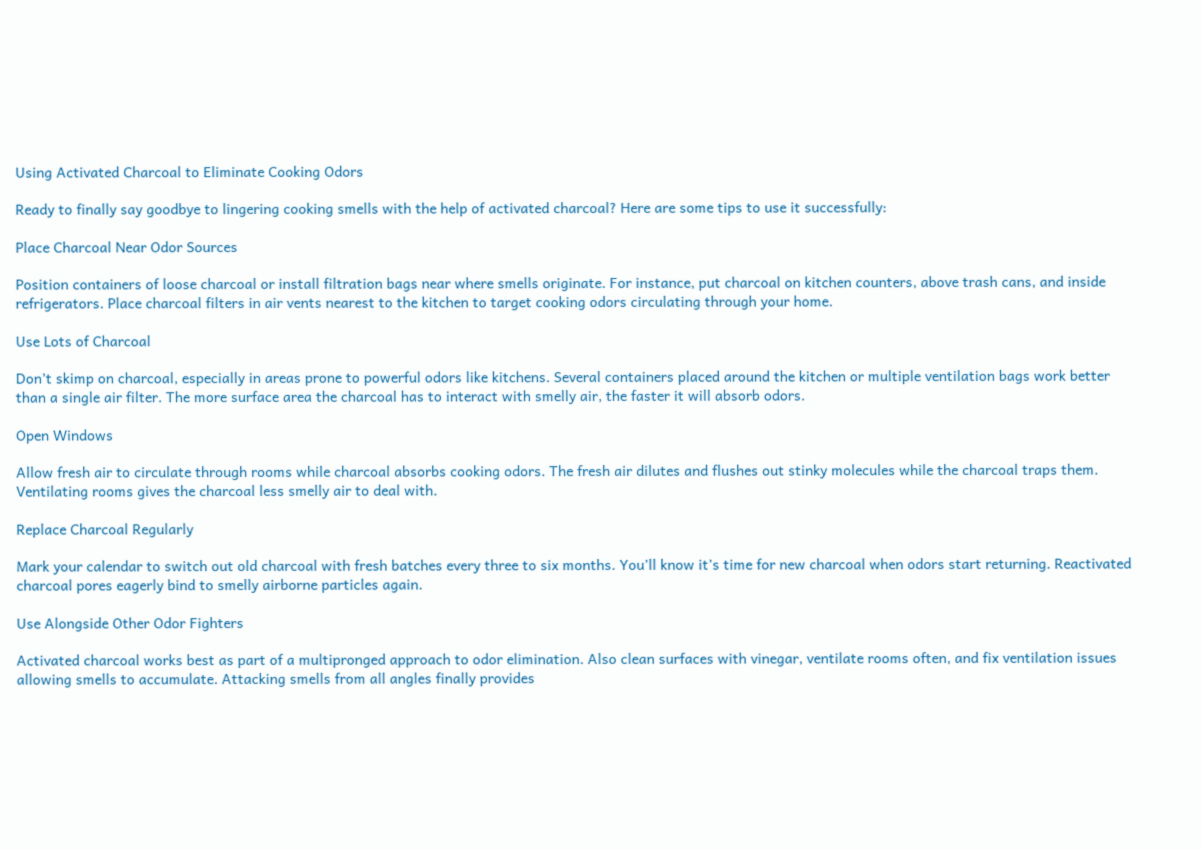Using Activated Charcoal to Eliminate Cooking Odors

Ready to finally say goodbye to lingering cooking smells with the help of activated charcoal? Here are some tips to use it successfully:

Place Charcoal Near Odor Sources

Position containers of loose charcoal or install filtration bags near where smells originate. For instance, put charcoal on kitchen counters, above trash cans, and inside refrigerators. Place charcoal filters in air vents nearest to the kitchen to target cooking odors circulating through your home.

Use Lots of Charcoal

Don’t skimp on charcoal, especially in areas prone to powerful odors like kitchens. Several containers placed around the kitchen or multiple ventilation bags work better than a single air filter. The more surface area the charcoal has to interact with smelly air, the faster it will absorb odors.

Open Windows

Allow fresh air to circulate through rooms while charcoal absorbs cooking odors. The fresh air dilutes and flushes out stinky molecules while the charcoal traps them. Ventilating rooms gives the charcoal less smelly air to deal with.

Replace Charcoal Regularly

Mark your calendar to switch out old charcoal with fresh batches every three to six months. You’ll know it’s time for new charcoal when odors start returning. Reactivated charcoal pores eagerly bind to smelly airborne particles again.

Use Alongside Other Odor Fighters

Activated charcoal works best as part of a multipronged approach to odor elimination. Also clean surfaces with vinegar, ventilate rooms often, and fix ventilation issues allowing smells to accumulate. Attacking smells from all angles finally provides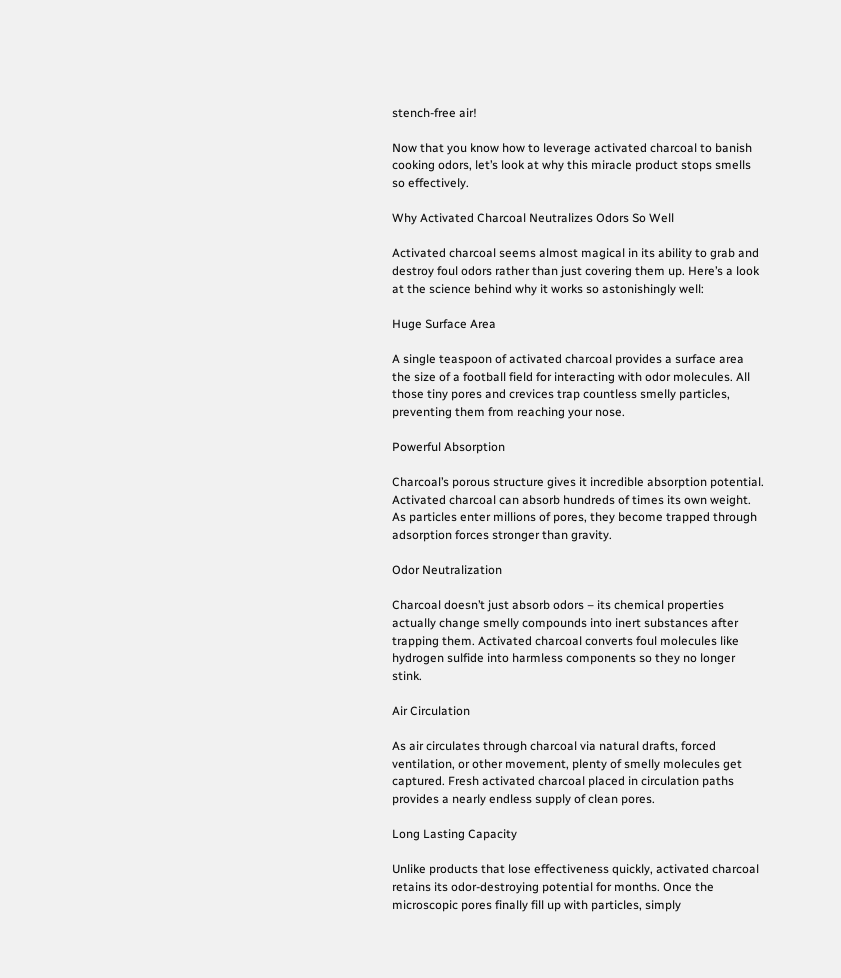stench-free air!

Now that you know how to leverage activated charcoal to banish cooking odors, let’s look at why this miracle product stops smells so effectively.

Why Activated Charcoal Neutralizes Odors So Well

Activated charcoal seems almost magical in its ability to grab and destroy foul odors rather than just covering them up. Here’s a look at the science behind why it works so astonishingly well:

Huge Surface Area

A single teaspoon of activated charcoal provides a surface area the size of a football field for interacting with odor molecules. All those tiny pores and crevices trap countless smelly particles, preventing them from reaching your nose.

Powerful Absorption

Charcoal’s porous structure gives it incredible absorption potential. Activated charcoal can absorb hundreds of times its own weight. As particles enter millions of pores, they become trapped through adsorption forces stronger than gravity.

Odor Neutralization

Charcoal doesn’t just absorb odors – its chemical properties actually change smelly compounds into inert substances after trapping them. Activated charcoal converts foul molecules like hydrogen sulfide into harmless components so they no longer stink.

Air Circulation

As air circulates through charcoal via natural drafts, forced ventilation, or other movement, plenty of smelly molecules get captured. Fresh activated charcoal placed in circulation paths provides a nearly endless supply of clean pores.

Long Lasting Capacity

Unlike products that lose effectiveness quickly, activated charcoal retains its odor-destroying potential for months. Once the microscopic pores finally fill up with particles, simply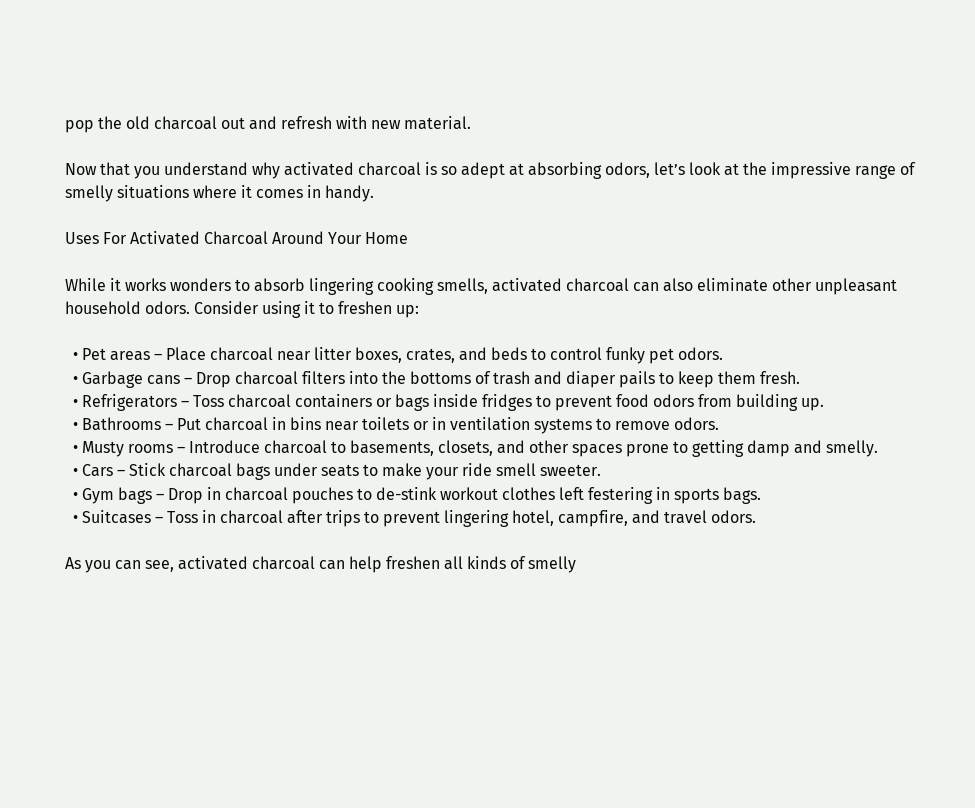pop the old charcoal out and refresh with new material.

Now that you understand why activated charcoal is so adept at absorbing odors, let’s look at the impressive range of smelly situations where it comes in handy.

Uses For Activated Charcoal Around Your Home

While it works wonders to absorb lingering cooking smells, activated charcoal can also eliminate other unpleasant household odors. Consider using it to freshen up:

  • Pet areas – Place charcoal near litter boxes, crates, and beds to control funky pet odors.
  • Garbage cans – Drop charcoal filters into the bottoms of trash and diaper pails to keep them fresh.
  • Refrigerators – Toss charcoal containers or bags inside fridges to prevent food odors from building up.
  • Bathrooms – Put charcoal in bins near toilets or in ventilation systems to remove odors.
  • Musty rooms – Introduce charcoal to basements, closets, and other spaces prone to getting damp and smelly.
  • Cars – Stick charcoal bags under seats to make your ride smell sweeter.
  • Gym bags – Drop in charcoal pouches to de-stink workout clothes left festering in sports bags.
  • Suitcases – Toss in charcoal after trips to prevent lingering hotel, campfire, and travel odors.

As you can see, activated charcoal can help freshen all kinds of smelly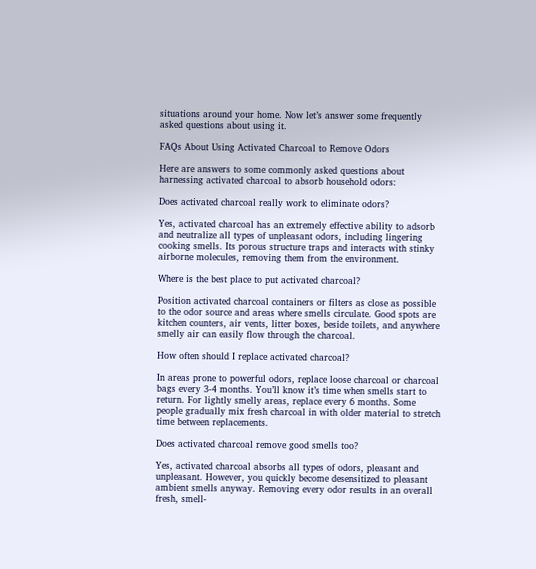situations around your home. Now let’s answer some frequently asked questions about using it.

FAQs About Using Activated Charcoal to Remove Odors

Here are answers to some commonly asked questions about harnessing activated charcoal to absorb household odors:

Does activated charcoal really work to eliminate odors?

Yes, activated charcoal has an extremely effective ability to adsorb and neutralize all types of unpleasant odors, including lingering cooking smells. Its porous structure traps and interacts with stinky airborne molecules, removing them from the environment.

Where is the best place to put activated charcoal?

Position activated charcoal containers or filters as close as possible to the odor source and areas where smells circulate. Good spots are kitchen counters, air vents, litter boxes, beside toilets, and anywhere smelly air can easily flow through the charcoal.

How often should I replace activated charcoal?

In areas prone to powerful odors, replace loose charcoal or charcoal bags every 3-4 months. You’ll know it’s time when smells start to return. For lightly smelly areas, replace every 6 months. Some people gradually mix fresh charcoal in with older material to stretch time between replacements.

Does activated charcoal remove good smells too?

Yes, activated charcoal absorbs all types of odors, pleasant and unpleasant. However, you quickly become desensitized to pleasant ambient smells anyway. Removing every odor results in an overall fresh, smell-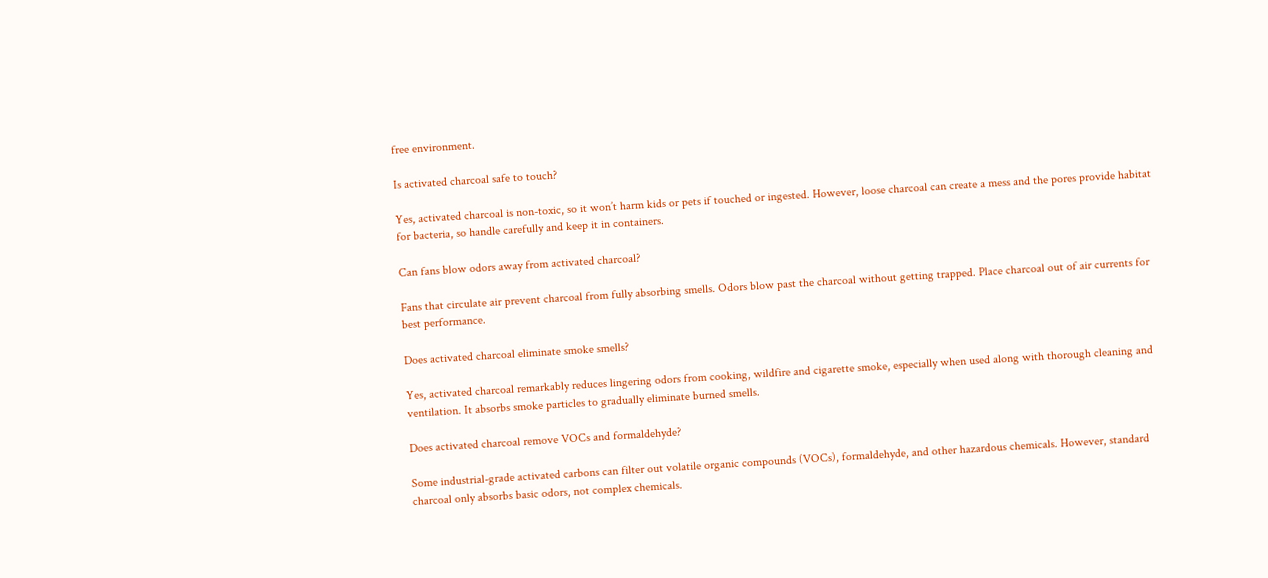free environment.

Is activated charcoal safe to touch?

Yes, activated charcoal is non-toxic, so it won’t harm kids or pets if touched or ingested. However, loose charcoal can create a mess and the pores provide habitat for bacteria, so handle carefully and keep it in containers.

Can fans blow odors away from activated charcoal?

Fans that circulate air prevent charcoal from fully absorbing smells. Odors blow past the charcoal without getting trapped. Place charcoal out of air currents for best performance.

Does activated charcoal eliminate smoke smells?

Yes, activated charcoal remarkably reduces lingering odors from cooking, wildfire and cigarette smoke, especially when used along with thorough cleaning and ventilation. It absorbs smoke particles to gradually eliminate burned smells.

Does activated charcoal remove VOCs and formaldehyde?

Some industrial-grade activated carbons can filter out volatile organic compounds (VOCs), formaldehyde, and other hazardous chemicals. However, standard charcoal only absorbs basic odors, not complex chemicals.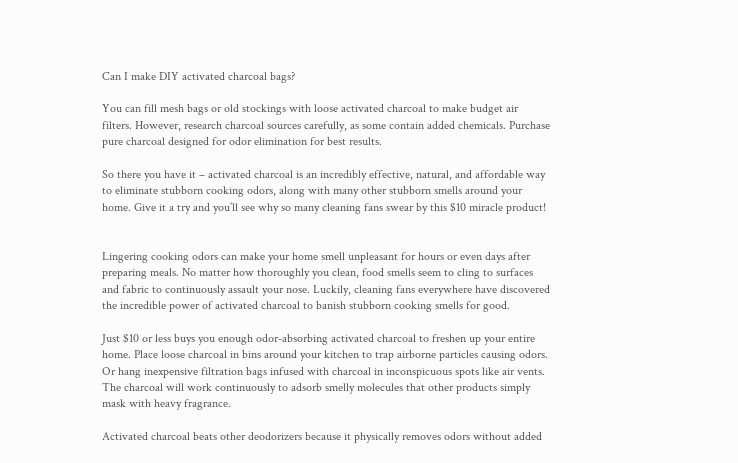Can I make DIY activated charcoal bags?

You can fill mesh bags or old stockings with loose activated charcoal to make budget air filters. However, research charcoal sources carefully, as some contain added chemicals. Purchase pure charcoal designed for odor elimination for best results.

So there you have it – activated charcoal is an incredibly effective, natural, and affordable way to eliminate stubborn cooking odors, along with many other stubborn smells around your home. Give it a try and you’ll see why so many cleaning fans swear by this $10 miracle product!


Lingering cooking odors can make your home smell unpleasant for hours or even days after preparing meals. No matter how thoroughly you clean, food smells seem to cling to surfaces and fabric to continuously assault your nose. Luckily, cleaning fans everywhere have discovered the incredible power of activated charcoal to banish stubborn cooking smells for good.

Just $10 or less buys you enough odor-absorbing activated charcoal to freshen up your entire home. Place loose charcoal in bins around your kitchen to trap airborne particles causing odors. Or hang inexpensive filtration bags infused with charcoal in inconspicuous spots like air vents. The charcoal will work continuously to adsorb smelly molecules that other products simply mask with heavy fragrance.

Activated charcoal beats other deodorizers because it physically removes odors without added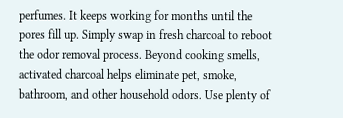perfumes. It keeps working for months until the pores fill up. Simply swap in fresh charcoal to reboot the odor removal process. Beyond cooking smells, activated charcoal helps eliminate pet, smoke, bathroom, and other household odors. Use plenty of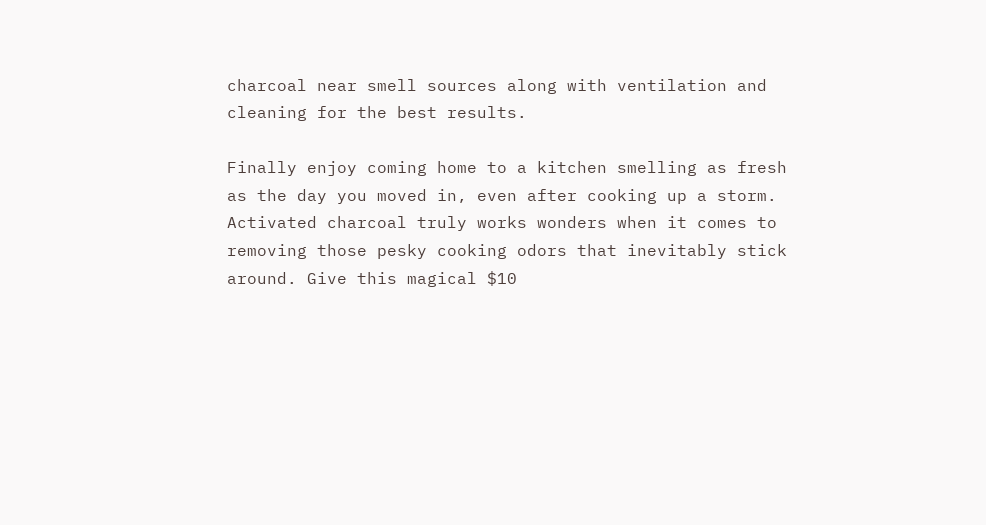charcoal near smell sources along with ventilation and cleaning for the best results.

Finally enjoy coming home to a kitchen smelling as fresh as the day you moved in, even after cooking up a storm. Activated charcoal truly works wonders when it comes to removing those pesky cooking odors that inevitably stick around. Give this magical $10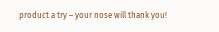product a try – your nose will thank you!